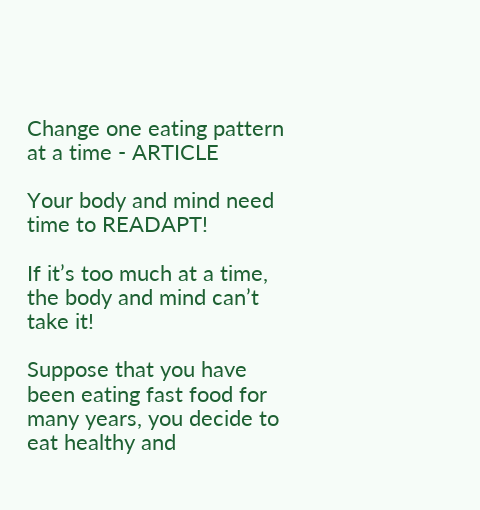Change one eating pattern at a time - ARTICLE

Your body and mind need time to READAPT!

If it’s too much at a time, the body and mind can’t take it!

Suppose that you have been eating fast food for many years, you decide to eat healthy and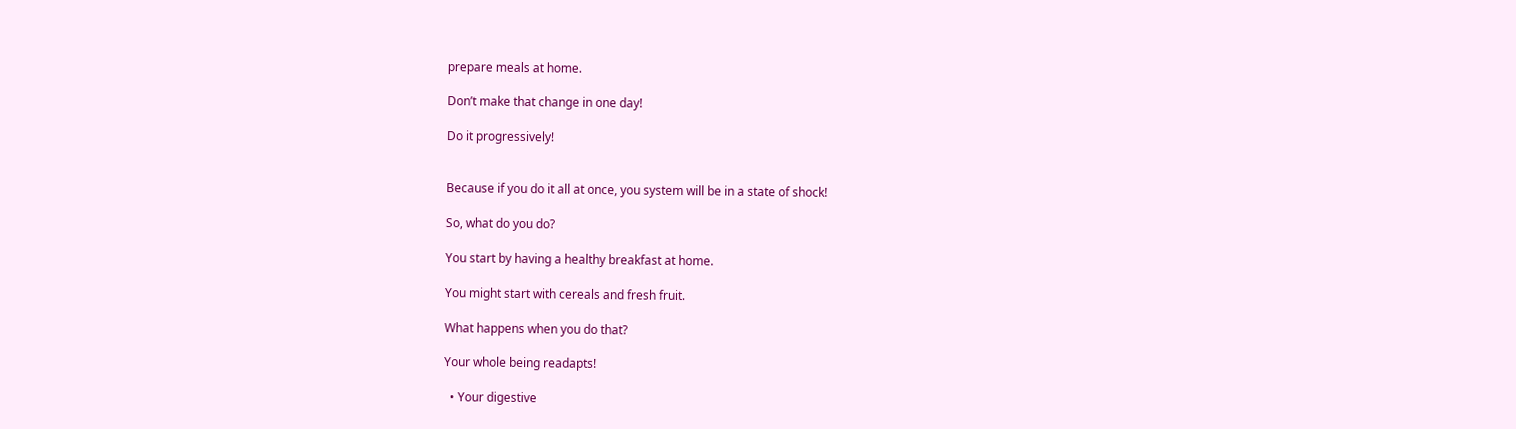prepare meals at home.

Don’t make that change in one day!

Do it progressively!


Because if you do it all at once, you system will be in a state of shock!

So, what do you do?

You start by having a healthy breakfast at home.

You might start with cereals and fresh fruit.

What happens when you do that?

Your whole being readapts!

  • Your digestive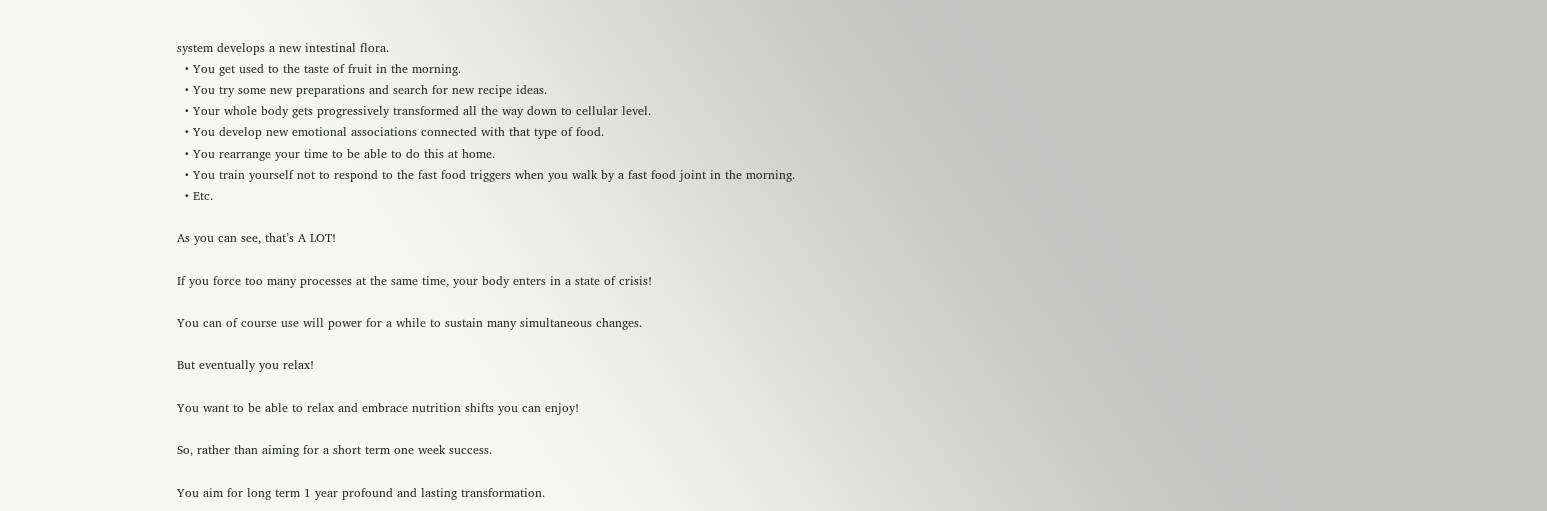system develops a new intestinal flora.
  • You get used to the taste of fruit in the morning.
  • You try some new preparations and search for new recipe ideas.
  • Your whole body gets progressively transformed all the way down to cellular level.
  • You develop new emotional associations connected with that type of food.
  • You rearrange your time to be able to do this at home.
  • You train yourself not to respond to the fast food triggers when you walk by a fast food joint in the morning.
  • Etc.

As you can see, that’s A LOT!

If you force too many processes at the same time, your body enters in a state of crisis!

You can of course use will power for a while to sustain many simultaneous changes.

But eventually you relax!

You want to be able to relax and embrace nutrition shifts you can enjoy!

So, rather than aiming for a short term one week success.

You aim for long term 1 year profound and lasting transformation.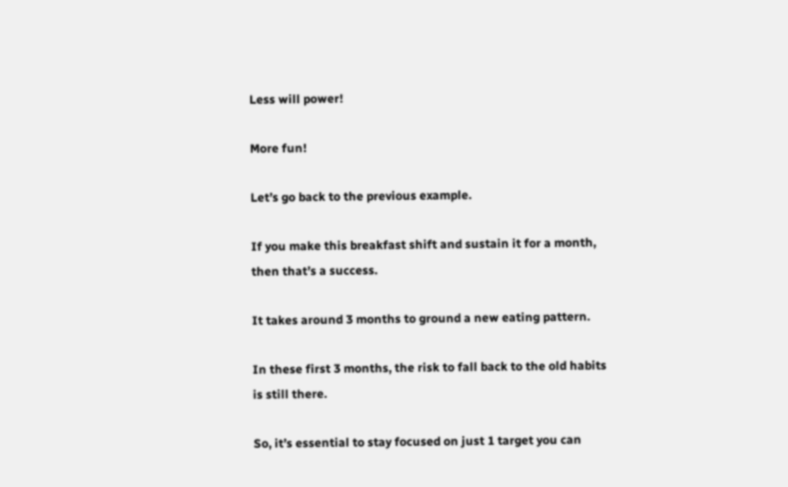Less will power!

More fun!

Let’s go back to the previous example.

If you make this breakfast shift and sustain it for a month, then that’s a success.

It takes around 3 months to ground a new eating pattern.

In these first 3 months, the risk to fall back to the old habits is still there.

So, it’s essential to stay focused on just 1 target you can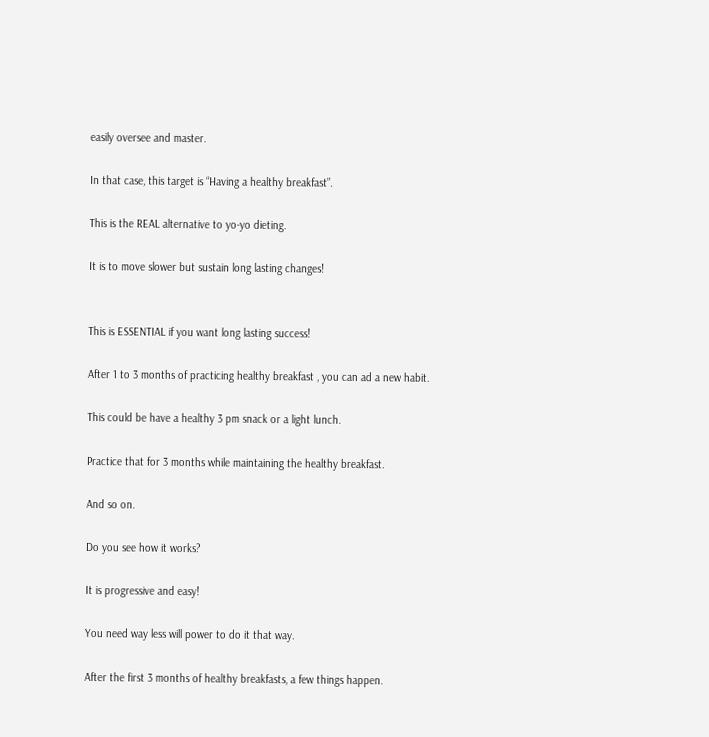easily oversee and master.

In that case, this target is “Having a healthy breakfast”.

This is the REAL alternative to yo-yo dieting.

It is to move slower but sustain long lasting changes!


This is ESSENTIAL if you want long lasting success!

After 1 to 3 months of practicing healthy breakfast , you can ad a new habit.

This could be have a healthy 3 pm snack or a light lunch.

Practice that for 3 months while maintaining the healthy breakfast.

And so on.

Do you see how it works?

It is progressive and easy!

You need way less will power to do it that way.

After the first 3 months of healthy breakfasts, a few things happen.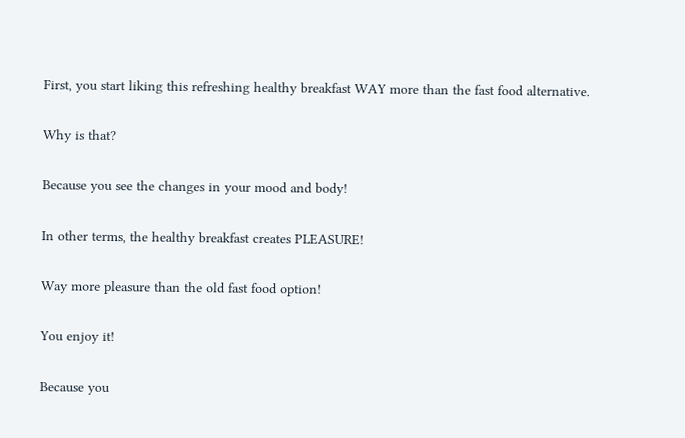First, you start liking this refreshing healthy breakfast WAY more than the fast food alternative.

Why is that?

Because you see the changes in your mood and body!

In other terms, the healthy breakfast creates PLEASURE!

Way more pleasure than the old fast food option!

You enjoy it!

Because you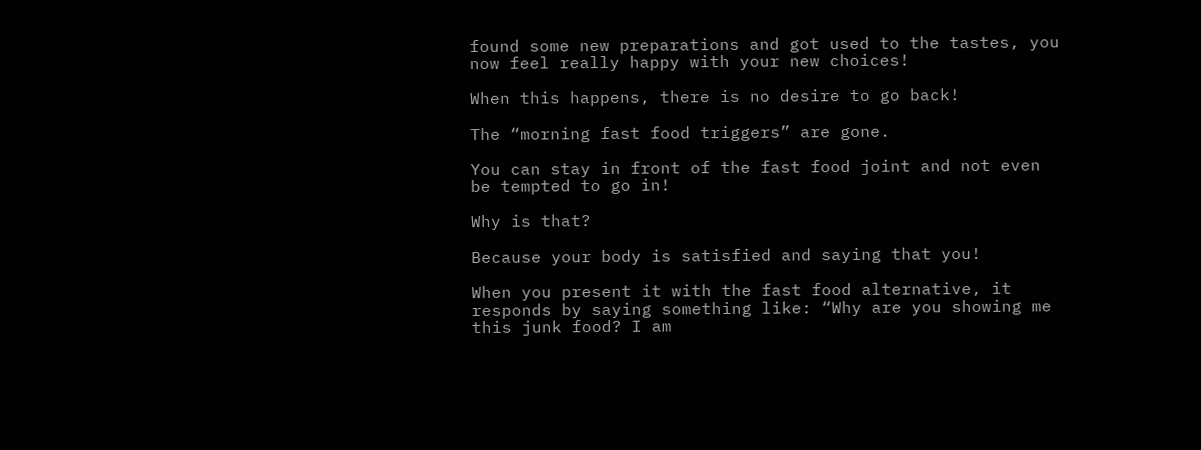found some new preparations and got used to the tastes, you now feel really happy with your new choices!

When this happens, there is no desire to go back!

The “morning fast food triggers” are gone.

You can stay in front of the fast food joint and not even be tempted to go in!

Why is that?

Because your body is satisfied and saying that you!

When you present it with the fast food alternative, it responds by saying something like: “Why are you showing me this junk food? I am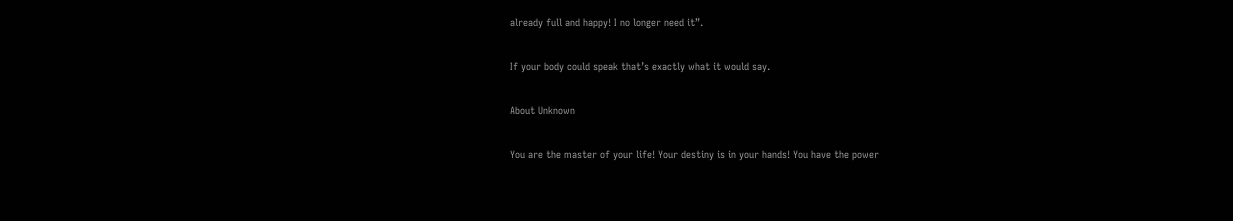already full and happy! I no longer need it”.

If your body could speak that’s exactly what it would say.

About Unknown

You are the master of your life! Your destiny is in your hands! You have the power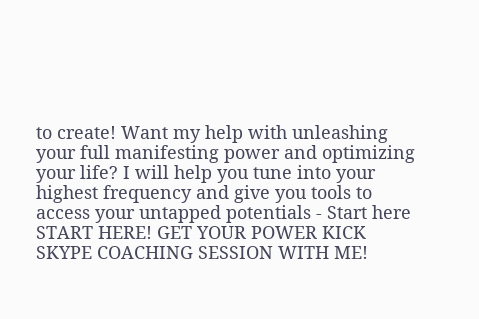to create! Want my help with unleashing your full manifesting power and optimizing your life? I will help you tune into your highest frequency and give you tools to access your untapped potentials - Start here START HERE! GET YOUR POWER KICK SKYPE COACHING SESSION WITH ME!